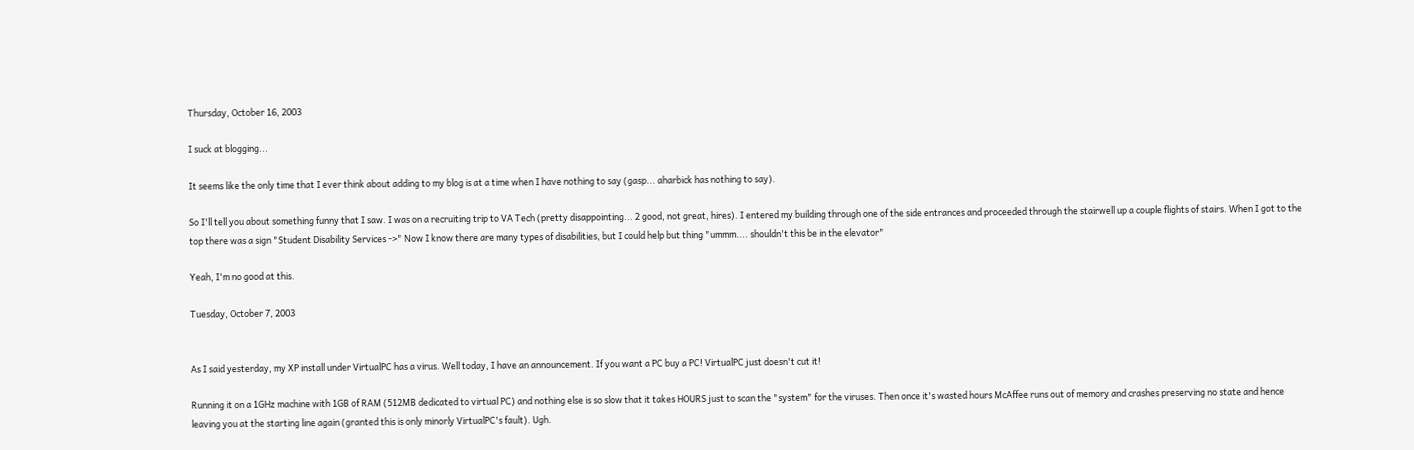Thursday, October 16, 2003

I suck at blogging...

It seems like the only time that I ever think about adding to my blog is at a time when I have nothing to say (gasp... aharbick has nothing to say).

So I'll tell you about something funny that I saw. I was on a recruiting trip to VA Tech (pretty disappointing... 2 good, not great, hires). I entered my building through one of the side entrances and proceeded through the stairwell up a couple flights of stairs. When I got to the top there was a sign "Student Disability Services ->" Now I know there are many types of disabilities, but I could help but thing "ummm.... shouldn't this be in the elevator"

Yeah, I'm no good at this.

Tuesday, October 7, 2003


As I said yesterday, my XP install under VirtualPC has a virus. Well today, I have an announcement. If you want a PC buy a PC! VirtualPC just doesn't cut it!

Running it on a 1GHz machine with 1GB of RAM (512MB dedicated to virtual PC) and nothing else is so slow that it takes HOURS just to scan the "system" for the viruses. Then once it's wasted hours McAffee runs out of memory and crashes preserving no state and hence leaving you at the starting line again (granted this is only minorly VirtualPC's fault). Ugh.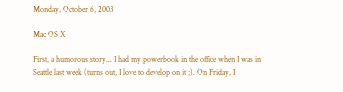Monday, October 6, 2003

Mac OS X

First, a humorous story... I had my powerbook in the office when I was in Seattle last week (turns out, I love to develop on it ;). On Friday, I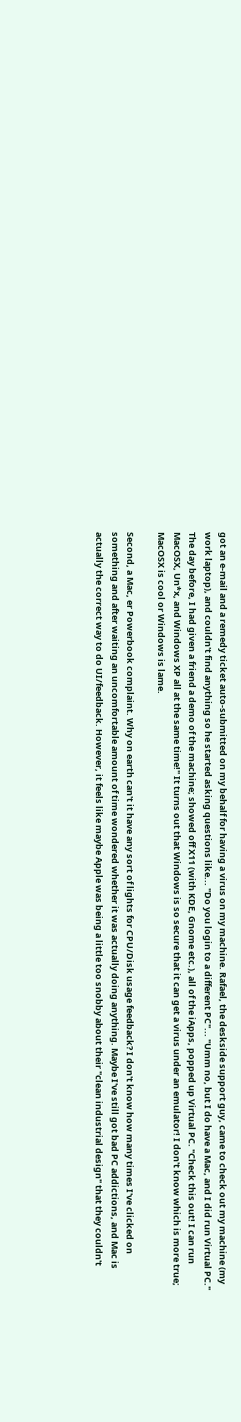got an e-mail and a remedy ticket auto-submitted on my behalf for having a virus on my machine. Rafael, the deskside support guy, came to check out my machine (my work laptop), and couldn't find anything so he started asking questions like... "Do you login to a different PC"... "Umm no, but I do have a Mac, and I did run Virtual PC." The day before, I had given a friend a demo of the machine; showed off X11 (with KDE, Gnome etc.), all of the iApps, popped up Virtual PC. "Check this out! I can run MacOSX, Un*x, and Windows XP all at the same time!" It turns out that Windows is so secure that it can get a virus under an emulator! I don't know which is more true; MacOSX is cool or Windows is lame.

Second, a Mac, er Powerbook complaint. Why on earth can't it have any sort of lights for CPU/Disk usage feedback? I don't know how many times I've clicked on something and after waiting an uncomfortable amount of time wondered whether it was actually doing anything. Maybe I've still got bad PC addictions, and Mac is actually the correct way to do UI/feedback. However, it feels like maybe Apple was being a little too snobby about their "clean industrial design" that they couldn't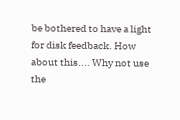be bothered to have a light for disk feedback. How about this.... Why not use the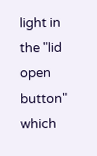light in the "lid open button" which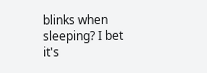blinks when sleeping? I bet it's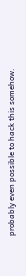probably even possible to hack this somehow.